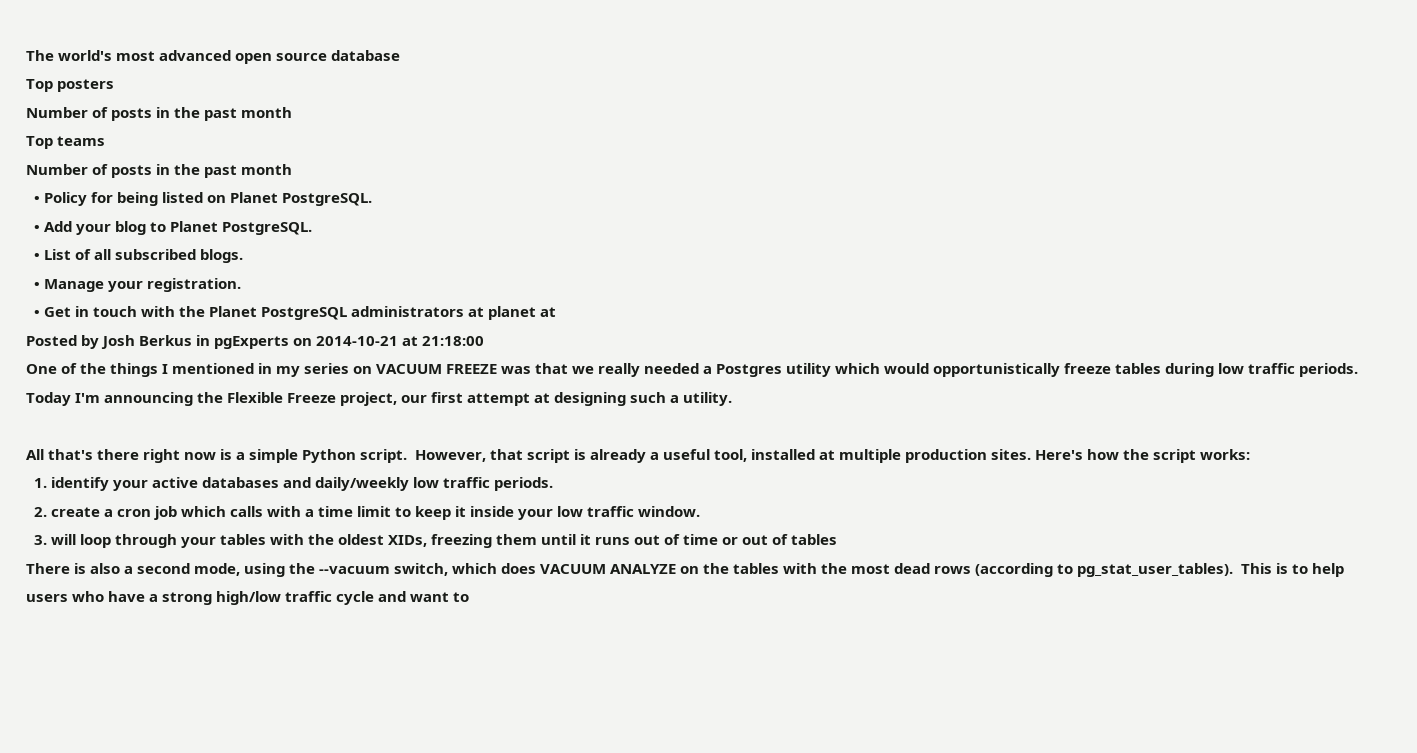The world's most advanced open source database
Top posters
Number of posts in the past month
Top teams
Number of posts in the past month
  • Policy for being listed on Planet PostgreSQL.
  • Add your blog to Planet PostgreSQL.
  • List of all subscribed blogs.
  • Manage your registration.
  • Get in touch with the Planet PostgreSQL administrators at planet at
Posted by Josh Berkus in pgExperts on 2014-10-21 at 21:18:00
One of the things I mentioned in my series on VACUUM FREEZE was that we really needed a Postgres utility which would opportunistically freeze tables during low traffic periods. Today I'm announcing the Flexible Freeze project, our first attempt at designing such a utility.

All that's there right now is a simple Python script.  However, that script is already a useful tool, installed at multiple production sites. Here's how the script works:
  1. identify your active databases and daily/weekly low traffic periods.
  2. create a cron job which calls with a time limit to keep it inside your low traffic window.
  3. will loop through your tables with the oldest XIDs, freezing them until it runs out of time or out of tables
There is also a second mode, using the --vacuum switch, which does VACUUM ANALYZE on the tables with the most dead rows (according to pg_stat_user_tables).  This is to help users who have a strong high/low traffic cycle and want to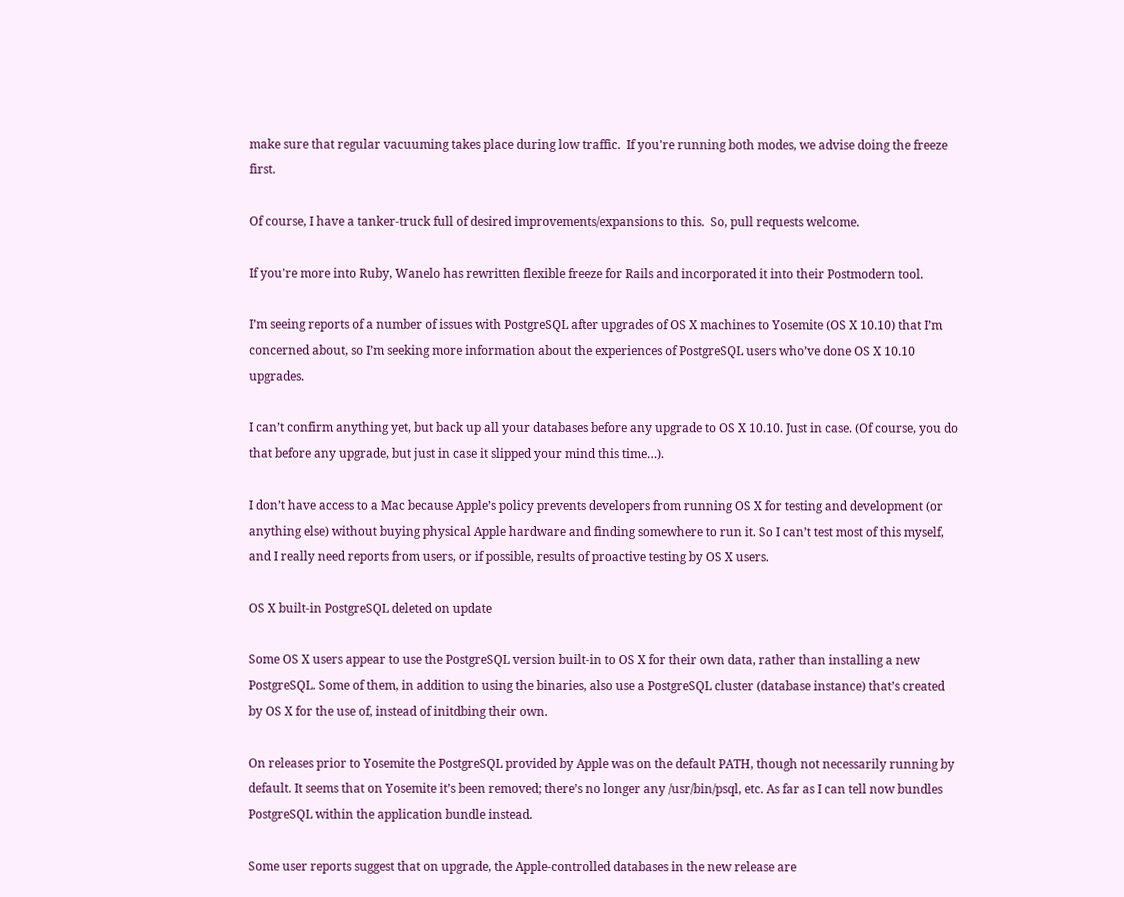make sure that regular vacuuming takes place during low traffic.  If you're running both modes, we advise doing the freeze first.

Of course, I have a tanker-truck full of desired improvements/expansions to this.  So, pull requests welcome.

If you're more into Ruby, Wanelo has rewritten flexible freeze for Rails and incorporated it into their Postmodern tool.

I’m seeing reports of a number of issues with PostgreSQL after upgrades of OS X machines to Yosemite (OS X 10.10) that I’m concerned about, so I’m seeking more information about the experiences of PostgreSQL users who’ve done OS X 10.10 upgrades.

I can’t confirm anything yet, but back up all your databases before any upgrade to OS X 10.10. Just in case. (Of course, you do that before any upgrade, but just in case it slipped your mind this time…).

I don’t have access to a Mac because Apple’s policy prevents developers from running OS X for testing and development (or anything else) without buying physical Apple hardware and finding somewhere to run it. So I can’t test most of this myself, and I really need reports from users, or if possible, results of proactive testing by OS X users.

OS X built-in PostgreSQL deleted on update

Some OS X users appear to use the PostgreSQL version built-in to OS X for their own data, rather than installing a new PostgreSQL. Some of them, in addition to using the binaries, also use a PostgreSQL cluster (database instance) that’s created by OS X for the use of, instead of initdbing their own.

On releases prior to Yosemite the PostgreSQL provided by Apple was on the default PATH, though not necessarily running by default. It seems that on Yosemite it’s been removed; there’s no longer any /usr/bin/psql, etc. As far as I can tell now bundles PostgreSQL within the application bundle instead.

Some user reports suggest that on upgrade, the Apple-controlled databases in the new release are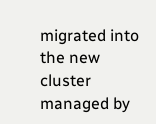migrated into the new cluster managed by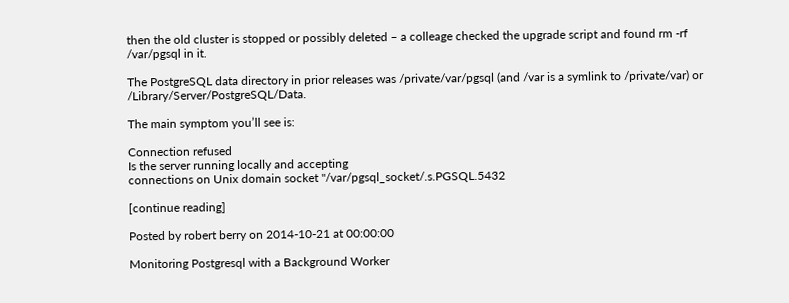then the old cluster is stopped or possibly deleted – a colleage checked the upgrade script and found rm -rf /var/pgsql in it.

The PostgreSQL data directory in prior releases was /private/var/pgsql (and /var is a symlink to /private/var) or /Library/Server/PostgreSQL/Data.

The main symptom you’ll see is:

Connection refused
Is the server running locally and accepting
connections on Unix domain socket "/var/pgsql_socket/.s.PGSQL.5432

[continue reading]

Posted by robert berry on 2014-10-21 at 00:00:00

Monitoring Postgresql with a Background Worker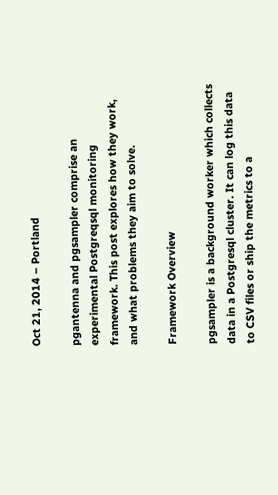Oct 21, 2014 – Portland

pgantenna and pgsampler comprise an experimental Postgreqsql monitoring framework. This post explores how they work, and what problems they aim to solve.

Framework Overview

pgsampler is a background worker which collects data in a Postgresql cluster. It can log this data to CSV files or ship the metrics to a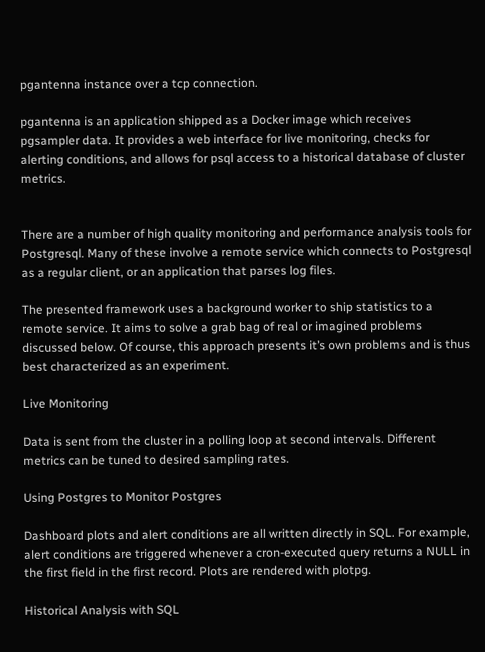pgantenna instance over a tcp connection.

pgantenna is an application shipped as a Docker image which receives pgsampler data. It provides a web interface for live monitoring, checks for alerting conditions, and allows for psql access to a historical database of cluster metrics.


There are a number of high quality monitoring and performance analysis tools for Postgresql. Many of these involve a remote service which connects to Postgresql as a regular client, or an application that parses log files.

The presented framework uses a background worker to ship statistics to a remote service. It aims to solve a grab bag of real or imagined problems discussed below. Of course, this approach presents it’s own problems and is thus best characterized as an experiment.

Live Monitoring

Data is sent from the cluster in a polling loop at second intervals. Different metrics can be tuned to desired sampling rates.

Using Postgres to Monitor Postgres

Dashboard plots and alert conditions are all written directly in SQL. For example, alert conditions are triggered whenever a cron-executed query returns a NULL in the first field in the first record. Plots are rendered with plotpg.

Historical Analysis with SQL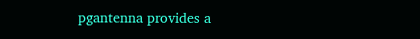pgantenna provides a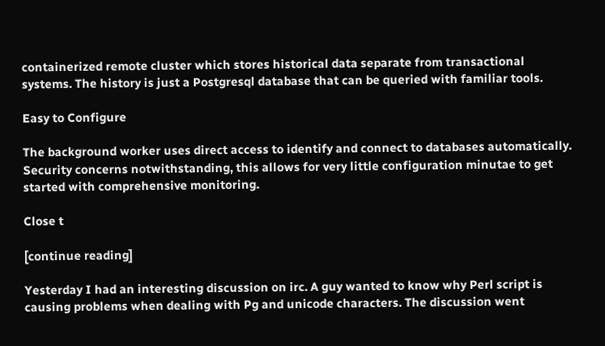containerized remote cluster which stores historical data separate from transactional systems. The history is just a Postgresql database that can be queried with familiar tools.

Easy to Configure

The background worker uses direct access to identify and connect to databases automatically. Security concerns notwithstanding, this allows for very little configuration minutae to get started with comprehensive monitoring.

Close t

[continue reading]

Yesterday I had an interesting discussion on irc. A guy wanted to know why Perl script is causing problems when dealing with Pg and unicode characters. The discussion went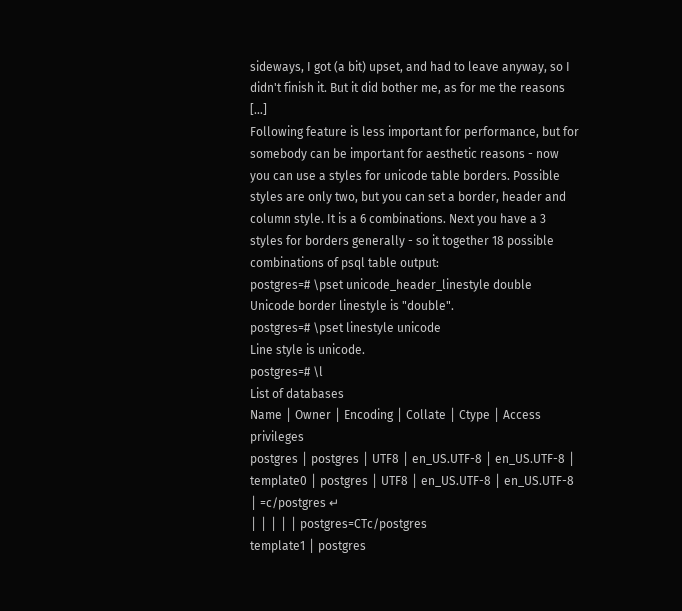sideways, I got (a bit) upset, and had to leave anyway, so I didn't finish it. But it did bother me, as for me the reasons […]
Following feature is less important for performance, but for somebody can be important for aesthetic reasons - now you can use a styles for unicode table borders. Possible styles are only two, but you can set a border, header and column style. It is a 6 combinations. Next you have a 3 styles for borders generally - so it together 18 possible combinations of psql table output:
postgres=# \pset unicode_header_linestyle double
Unicode border linestyle is "double".
postgres=# \pset linestyle unicode
Line style is unicode.
postgres=# \l
List of databases
Name │ Owner │ Encoding │ Collate │ Ctype │ Access privileges
postgres │ postgres │ UTF8 │ en_US.UTF-8 │ en_US.UTF-8 │
template0 │ postgres │ UTF8 │ en_US.UTF-8 │ en_US.UTF-8 │ =c/postgres ↵
│ │ │ │ │ postgres=CTc/postgres
template1 │ postgres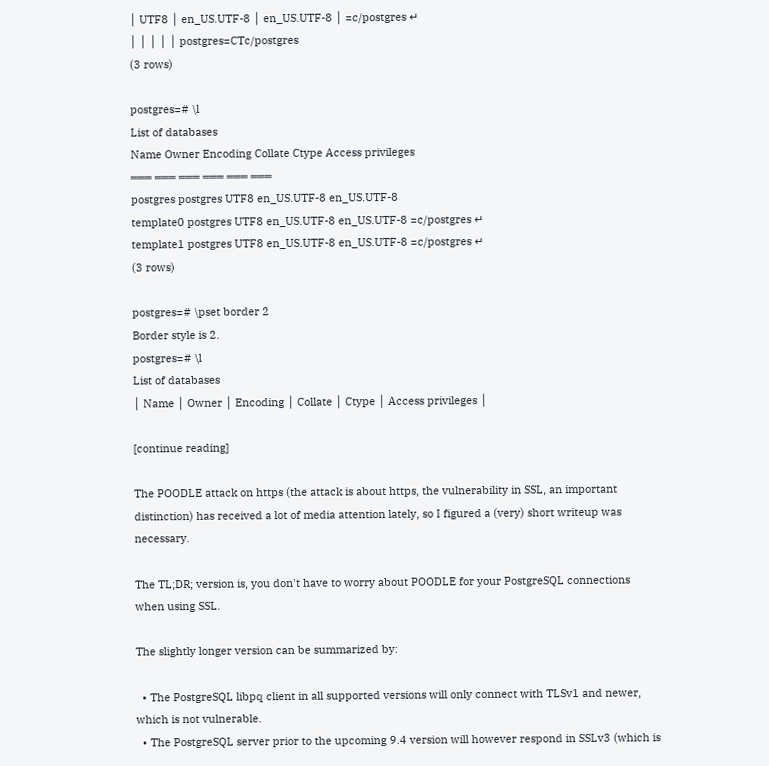│ UTF8 │ en_US.UTF-8 │ en_US.UTF-8 │ =c/postgres ↵
│ │ │ │ │ postgres=CTc/postgres
(3 rows)

postgres=# \l
List of databases
Name Owner Encoding Collate Ctype Access privileges
═══ ═══ ═══ ═══ ═══ ═══
postgres postgres UTF8 en_US.UTF-8 en_US.UTF-8
template0 postgres UTF8 en_US.UTF-8 en_US.UTF-8 =c/postgres ↵
template1 postgres UTF8 en_US.UTF-8 en_US.UTF-8 =c/postgres ↵
(3 rows)

postgres=# \pset border 2
Border style is 2.
postgres=# \l
List of databases
│ Name │ Owner │ Encoding │ Collate │ Ctype │ Access privileges │

[continue reading]

The POODLE attack on https (the attack is about https, the vulnerability in SSL, an important distinction) has received a lot of media attention lately, so I figured a (very) short writeup was necessary.

The TL;DR; version is, you don't have to worry about POODLE for your PostgreSQL connections when using SSL.

The slightly longer version can be summarized by:

  • The PostgreSQL libpq client in all supported versions will only connect with TLSv1 and newer, which is not vulnerable.
  • The PostgreSQL server prior to the upcoming 9.4 version will however respond in SSLv3 (which is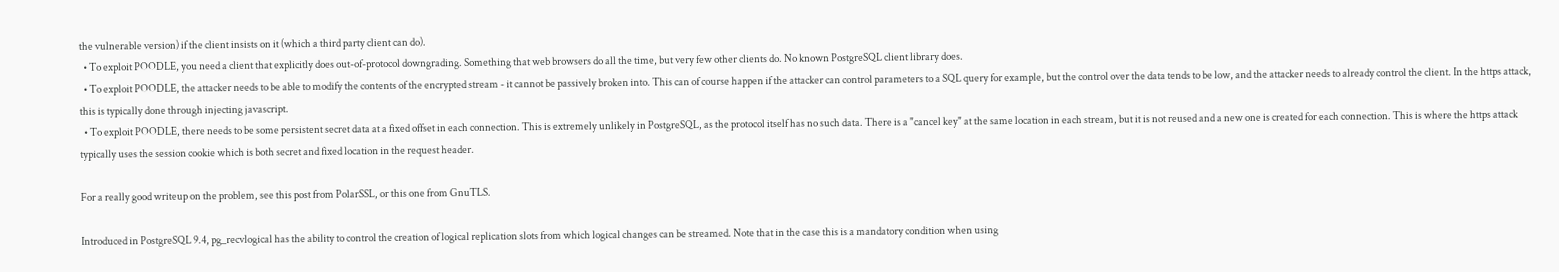the vulnerable version) if the client insists on it (which a third party client can do).
  • To exploit POODLE, you need a client that explicitly does out-of-protocol downgrading. Something that web browsers do all the time, but very few other clients do. No known PostgreSQL client library does.
  • To exploit POODLE, the attacker needs to be able to modify the contents of the encrypted stream - it cannot be passively broken into. This can of course happen if the attacker can control parameters to a SQL query for example, but the control over the data tends to be low, and the attacker needs to already control the client. In the https attack, this is typically done through injecting javascript.
  • To exploit POODLE, there needs to be some persistent secret data at a fixed offset in each connection. This is extremely unlikely in PostgreSQL, as the protocol itself has no such data. There is a "cancel key" at the same location in each stream, but it is not reused and a new one is created for each connection. This is where the https attack typically uses the session cookie which is both secret and fixed location in the request header.

For a really good writeup on the problem, see this post from PolarSSL, or this one from GnuTLS.

Introduced in PostgreSQL 9.4, pg_recvlogical has the ability to control the creation of logical replication slots from which logical changes can be streamed. Note that in the case this is a mandatory condition when using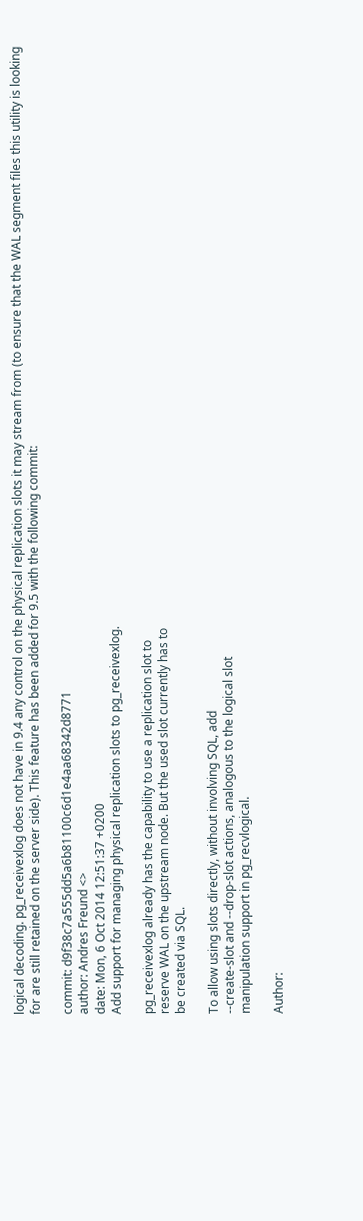logical decoding. pg_receivexlog does not have in 9.4 any control on the physical replication slots it may stream from (to ensure that the WAL segment files this utility is looking for are still retained on the server side). This feature has been added for 9.5 with the following commit:

commit: d9f38c7a555dd5a6b81100c6d1e4aa68342d8771
author: Andres Freund <>
date: Mon, 6 Oct 2014 12:51:37 +0200
Add support for managing physical replication slots to pg_receivexlog.

pg_receivexlog already has the capability to use a replication slot to
reserve WAL on the upstream node. But the used slot currently has to
be created via SQL.

To allow using slots directly, without involving SQL, add
--create-slot and --drop-slot actions, analogous to the logical slot
manipulation support in pg_recvlogical.

Author: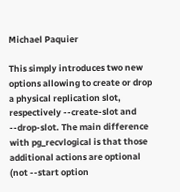Michael Paquier

This simply introduces two new options allowing to create or drop a physical replication slot, respectively --create-slot and --drop-slot. The main difference with pg_recvlogical is that those additional actions are optional (not --start option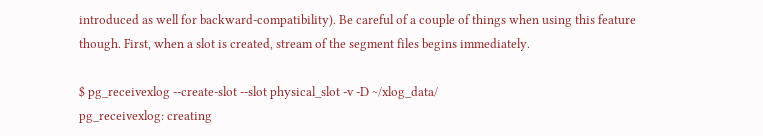introduced as well for backward-compatibility). Be careful of a couple of things when using this feature though. First, when a slot is created, stream of the segment files begins immediately.

$ pg_receivexlog --create-slot --slot physical_slot -v -D ~/xlog_data/
pg_receivexlog: creating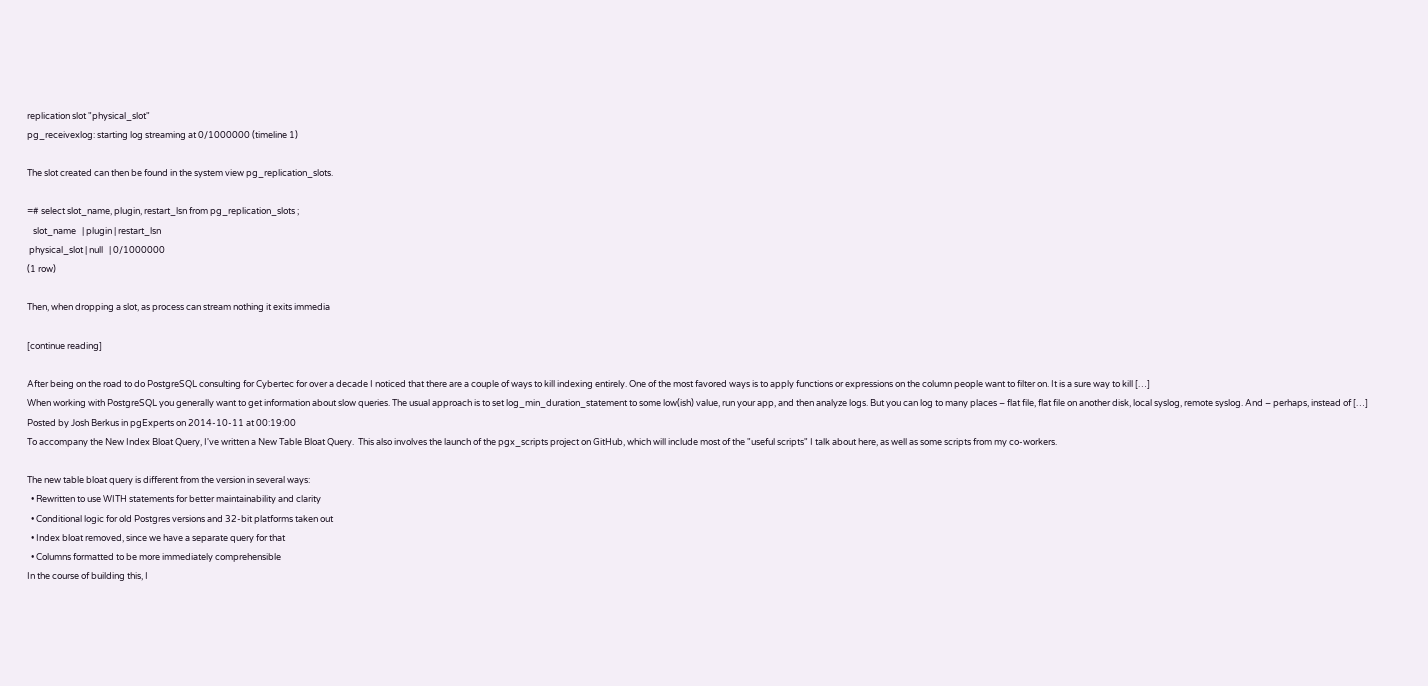replication slot "physical_slot"
pg_receivexlog: starting log streaming at 0/1000000 (timeline 1)

The slot created can then be found in the system view pg_replication_slots.

=# select slot_name, plugin, restart_lsn from pg_replication_slots ;
   slot_name   | plugin | restart_lsn
 physical_slot | null   | 0/1000000
(1 row)

Then, when dropping a slot, as process can stream nothing it exits immedia

[continue reading]

After being on the road to do PostgreSQL consulting for Cybertec for over a decade I noticed that there are a couple of ways to kill indexing entirely. One of the most favored ways is to apply functions or expressions on the column people want to filter on. It is a sure way to kill […]
When working with PostgreSQL you generally want to get information about slow queries. The usual approach is to set log_min_duration_statement to some low(ish) value, run your app, and then analyze logs. But you can log to many places – flat file, flat file on another disk, local syslog, remote syslog. And – perhaps, instead of […]
Posted by Josh Berkus in pgExperts on 2014-10-11 at 00:19:00
To accompany the New Index Bloat Query, I've written a New Table Bloat Query.  This also involves the launch of the pgx_scripts project on GitHub, which will include most of the "useful scripts" I talk about here, as well as some scripts from my co-workers.

The new table bloat query is different from the version in several ways:
  • Rewritten to use WITH statements for better maintainability and clarity
  • Conditional logic for old Postgres versions and 32-bit platforms taken out
  • Index bloat removed, since we have a separate query for that
  • Columns formatted to be more immediately comprehensible
In the course of building this, I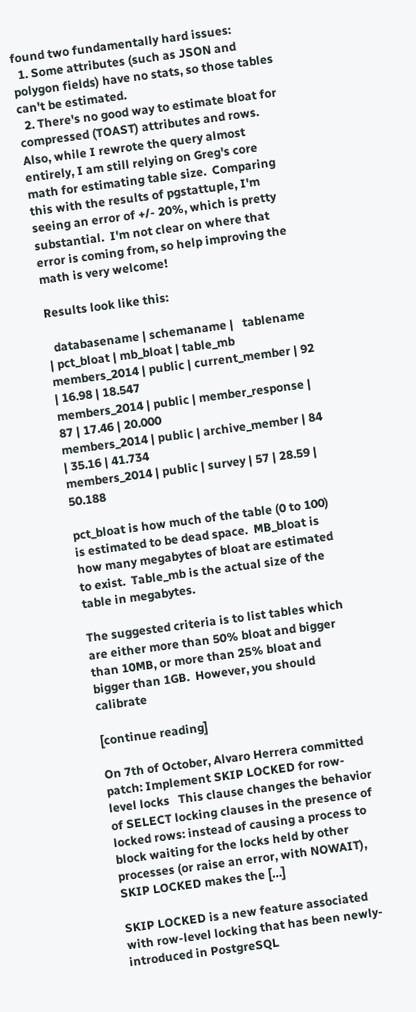found two fundamentally hard issues:
  1. Some attributes (such as JSON and polygon fields) have no stats, so those tables can't be estimated.
  2. There's no good way to estimate bloat for compressed (TOAST) attributes and rows.
Also, while I rewrote the query almost entirely, I am still relying on Greg's core math for estimating table size.  Comparing this with the results of pgstattuple, I'm seeing an error of +/- 20%, which is pretty substantial.  I'm not clear on where that error is coming from, so help improving the math is very welcome!

Results look like this:

  databasename | schemaname |   tablename   | pct_bloat | mb_bloat | table_mb
members_2014 | public | current_member | 92 | 16.98 | 18.547
members_2014 | public | member_response | 87 | 17.46 | 20.000
members_2014 | public | archive_member | 84 | 35.16 | 41.734
members_2014 | public | survey | 57 | 28.59 | 50.188

pct_bloat is how much of the table (0 to 100) is estimated to be dead space.  MB_bloat is how many megabytes of bloat are estimated to exist.  Table_mb is the actual size of the table in megabytes.

The suggested criteria is to list tables which are either more than 50% bloat and bigger than 10MB, or more than 25% bloat and bigger than 1GB.  However, you should calibrate

[continue reading]

On 7th of October, Alvaro Herrera committed patch: Implement SKIP LOCKED for row-level locks   This clause changes the behavior of SELECT locking clauses in the presence of locked rows: instead of causing a process to block waiting for the locks held by other processes (or raise an error, with NOWAIT), SKIP LOCKED makes the […]

SKIP LOCKED is a new feature associated with row-level locking that has been newly-introduced in PostgreSQL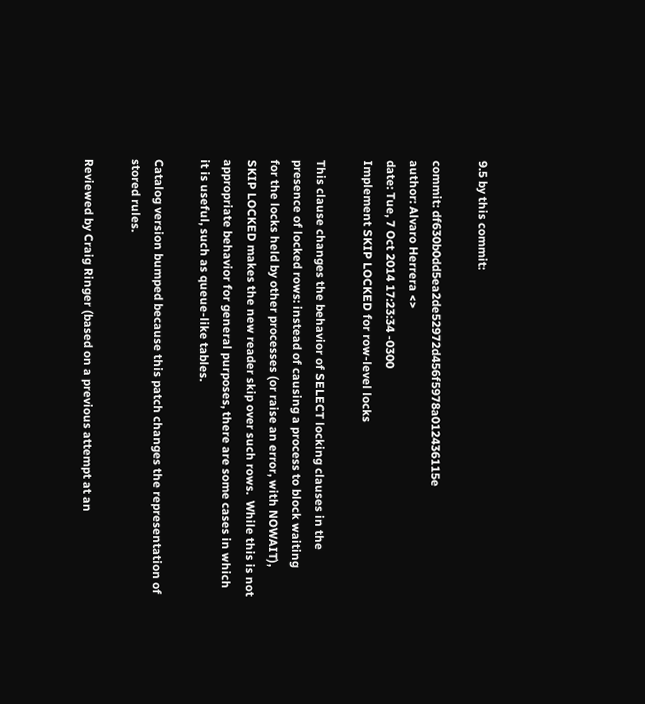9.5 by this commit:

commit: df630b0dd5ea2de52972d456f5978a012436115e
author: Alvaro Herrera <>
date: Tue, 7 Oct 2014 17:23:34 -0300
Implement SKIP LOCKED for row-level locks

This clause changes the behavior of SELECT locking clauses in the
presence of locked rows: instead of causing a process to block waiting
for the locks held by other processes (or raise an error, with NOWAIT),
SKIP LOCKED makes the new reader skip over such rows.  While this is not
appropriate behavior for general purposes, there are some cases in which
it is useful, such as queue-like tables.

Catalog version bumped because this patch changes the representation of
stored rules.

Reviewed by Craig Ringer (based on a previous attempt at an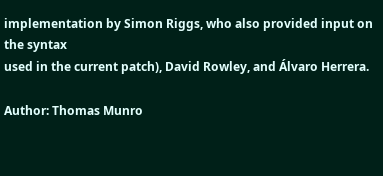implementation by Simon Riggs, who also provided input on the syntax
used in the current patch), David Rowley, and Álvaro Herrera.

Author: Thomas Munro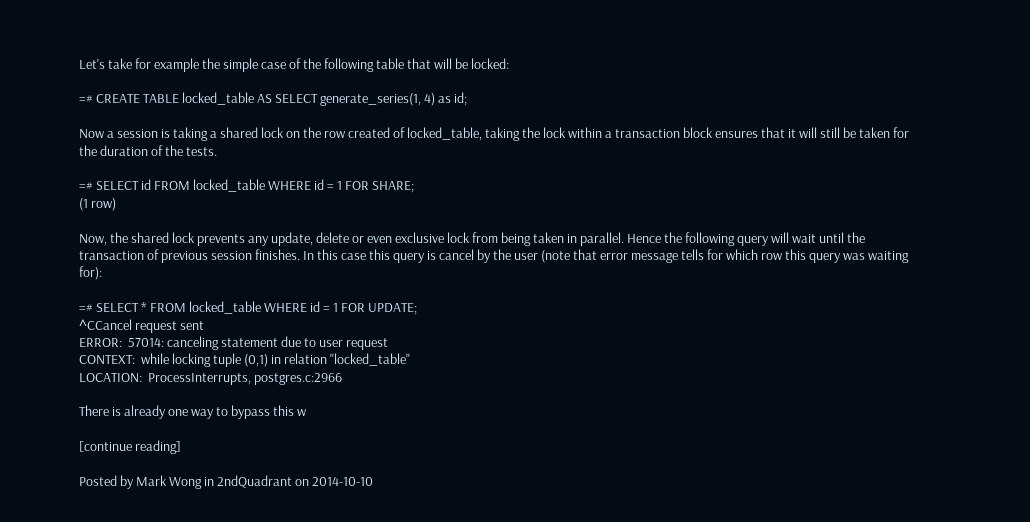Let's take for example the simple case of the following table that will be locked:

=# CREATE TABLE locked_table AS SELECT generate_series(1, 4) as id;

Now a session is taking a shared lock on the row created of locked_table, taking the lock within a transaction block ensures that it will still be taken for the duration of the tests.

=# SELECT id FROM locked_table WHERE id = 1 FOR SHARE;
(1 row)

Now, the shared lock prevents any update, delete or even exclusive lock from being taken in parallel. Hence the following query will wait until the transaction of previous session finishes. In this case this query is cancel by the user (note that error message tells for which row this query was waiting for):

=# SELECT * FROM locked_table WHERE id = 1 FOR UPDATE;
^CCancel request sent
ERROR:  57014: canceling statement due to user request
CONTEXT:  while locking tuple (0,1) in relation "locked_table"
LOCATION:  ProcessInterrupts, postgres.c:2966

There is already one way to bypass this w

[continue reading]

Posted by Mark Wong in 2ndQuadrant on 2014-10-10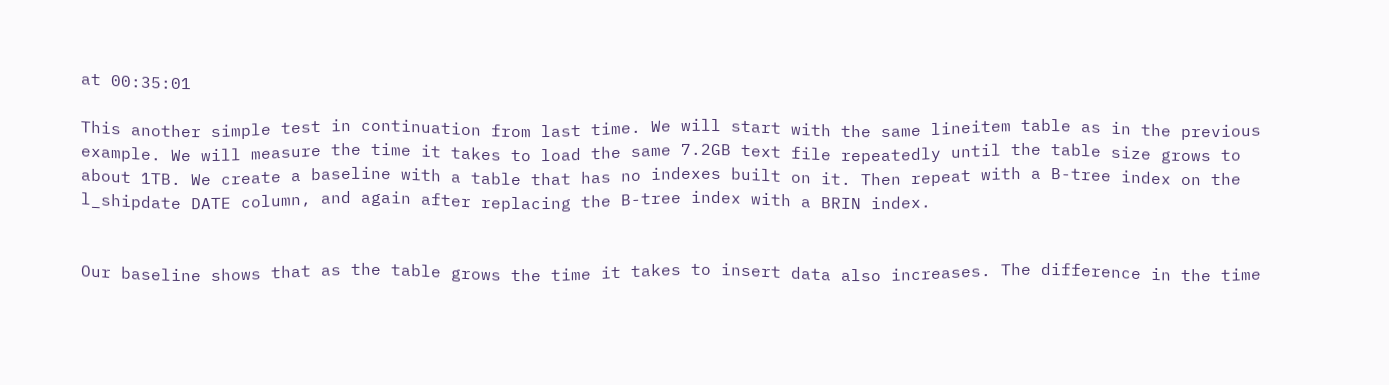at 00:35:01

This another simple test in continuation from last time. We will start with the same lineitem table as in the previous example. We will measure the time it takes to load the same 7.2GB text file repeatedly until the table size grows to about 1TB. We create a baseline with a table that has no indexes built on it. Then repeat with a B-tree index on the l_shipdate DATE column, and again after replacing the B-tree index with a BRIN index.


Our baseline shows that as the table grows the time it takes to insert data also increases. The difference in the time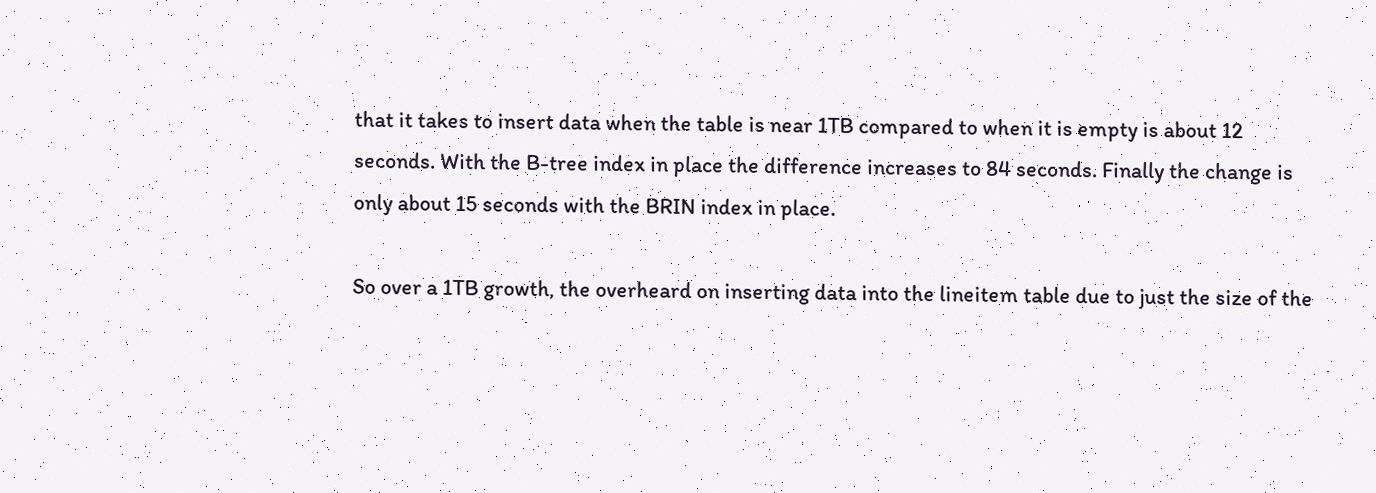that it takes to insert data when the table is near 1TB compared to when it is empty is about 12 seconds. With the B-tree index in place the difference increases to 84 seconds. Finally the change is only about 15 seconds with the BRIN index in place.

So over a 1TB growth, the overheard on inserting data into the lineitem table due to just the size of the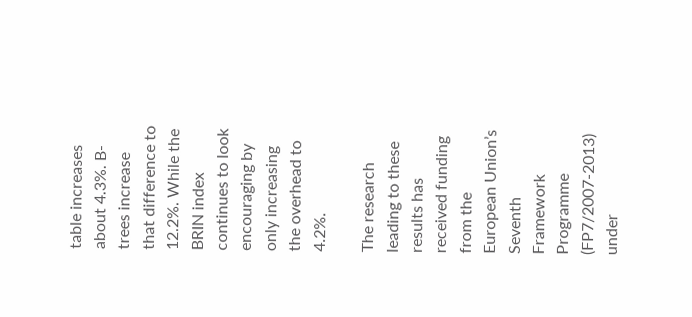table increases about 4.3%. B-trees increase that difference to 12.2%. While the BRIN index continues to look encouraging by only increasing the overhead to 4.2%.

The research leading to these results has received funding from the European Union’s Seventh Framework Programme (FP7/2007-2013) under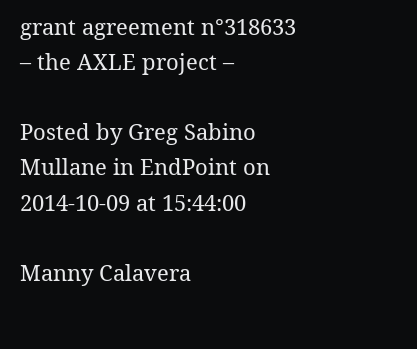grant agreement n°318633 – the AXLE project –

Posted by Greg Sabino Mullane in EndPoint on 2014-10-09 at 15:44:00

Manny Calavera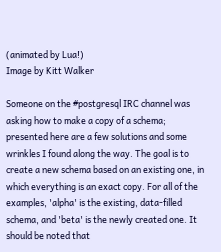(animated by Lua!)
Image by Kitt Walker

Someone on the #postgresql IRC channel was asking how to make a copy of a schema; presented here are a few solutions and some wrinkles I found along the way. The goal is to create a new schema based on an existing one, in which everything is an exact copy. For all of the examples, 'alpha' is the existing, data-filled schema, and 'beta' is the newly created one. It should be noted that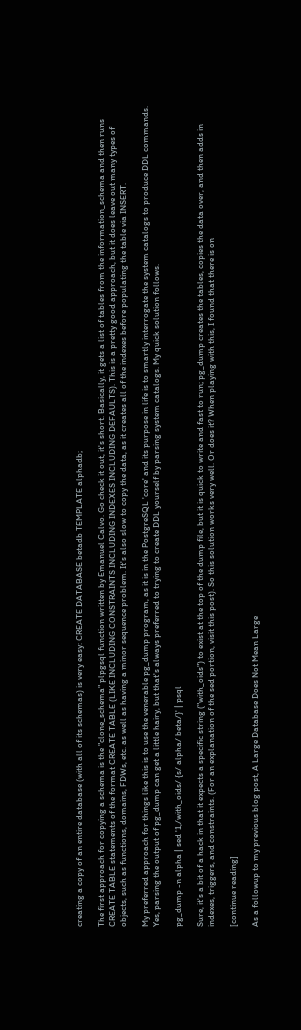creating a copy of an entire database (with all of its schemas) is very easy: CREATE DATABASE betadb TEMPLATE alphadb;

The first approach for copying a schema is the "clone_schema" plpgsql function written by Emanuel Calvo. Go check it out, it's short. Basically, it gets a list of tables from the information_schema and then runs CREATE TABLE statements of the format CREATE TABLE (LIKE INCLUDING CONSTRAINTS INCLUDING INDEXES INCLUDING DEFAULTS). This is a pretty good approach, but it does leave out many types of objects, such as functions, domains, FDWs, etc. as well as having a minor sequence problem. It's also slow to copy the data, as it creates all of the indexes before populating the table via INSERT.

My preferred approach for things like this is to use the venerable pg_dump program, as it is in the PostgreSQL 'core' and its purpose in life is to smartly interrogate the system catalogs to produce DDL commands. Yes, parsing the output of pg_dump can get a little hairy, but that's always preferred to trying to create DDL yourself by parsing system catalogs. My quick solution follows.

pg_dump -n alpha | sed '1,/with_oids/ {s/ alpha/ beta/}' | psql

Sure, it's a bit of a hack in that it expects a specific string ("with_oids") to exist at the top of the dump file, but it is quick to write and fast to run; pg_dump creates the tables, copies the data over, and then adds in indexes, triggers, and constraints. (For an explanation of the sed portion, visit this post). So this solution works very well. Or does it? When playing with this, I found that there is on

[continue reading]

As a followup to my previous blog post, A Large Database Does Not Mean Large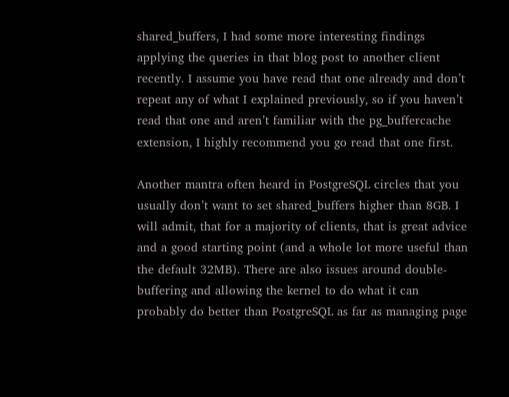shared_buffers, I had some more interesting findings applying the queries in that blog post to another client recently. I assume you have read that one already and don’t repeat any of what I explained previously, so if you haven’t read that one and aren’t familiar with the pg_buffercache extension, I highly recommend you go read that one first.

Another mantra often heard in PostgreSQL circles that you usually don’t want to set shared_buffers higher than 8GB. I will admit, that for a majority of clients, that is great advice and a good starting point (and a whole lot more useful than the default 32MB). There are also issues around double-buffering and allowing the kernel to do what it can probably do better than PostgreSQL as far as managing page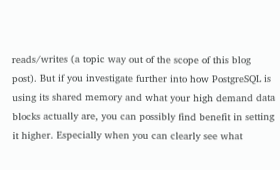reads/writes (a topic way out of the scope of this blog post). But if you investigate further into how PostgreSQL is using its shared memory and what your high demand data blocks actually are, you can possibly find benefit in setting it higher. Especially when you can clearly see what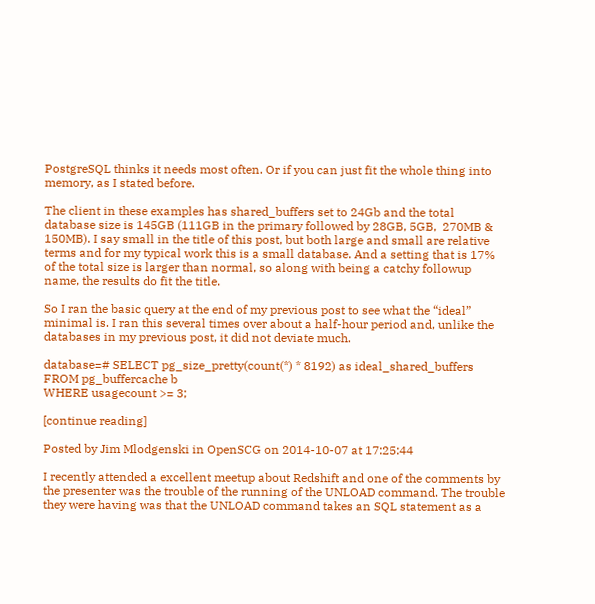PostgreSQL thinks it needs most often. Or if you can just fit the whole thing into memory, as I stated before.

The client in these examples has shared_buffers set to 24Gb and the total database size is 145GB (111GB in the primary followed by 28GB, 5GB,  270MB & 150MB). I say small in the title of this post, but both large and small are relative terms and for my typical work this is a small database. And a setting that is 17% of the total size is larger than normal, so along with being a catchy followup name, the results do fit the title.

So I ran the basic query at the end of my previous post to see what the “ideal” minimal is. I ran this several times over about a half-hour period and, unlike the databases in my previous post, it did not deviate much.

database=# SELECT pg_size_pretty(count(*) * 8192) as ideal_shared_buffers
FROM pg_buffercache b
WHERE usagecount >= 3;

[continue reading]

Posted by Jim Mlodgenski in OpenSCG on 2014-10-07 at 17:25:44

I recently attended a excellent meetup about Redshift and one of the comments by the presenter was the trouble of the running of the UNLOAD command. The trouble they were having was that the UNLOAD command takes an SQL statement as a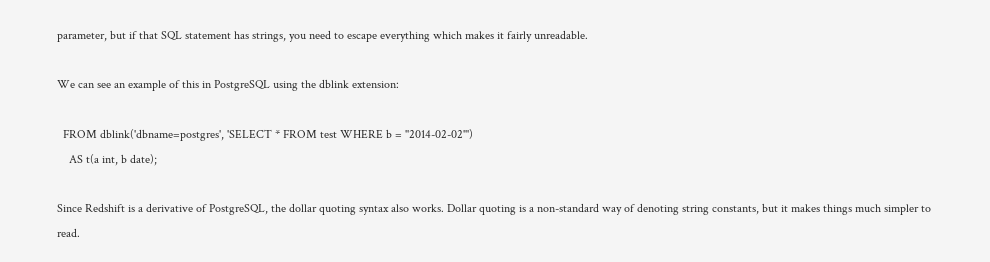parameter, but if that SQL statement has strings, you need to escape everything which makes it fairly unreadable.

We can see an example of this in PostgreSQL using the dblink extension:

  FROM dblink('dbname=postgres', 'SELECT * FROM test WHERE b = ''2014-02-02''')
    AS t(a int, b date);

Since Redshift is a derivative of PostgreSQL, the dollar quoting syntax also works. Dollar quoting is a non-standard way of denoting string constants, but it makes things much simpler to read.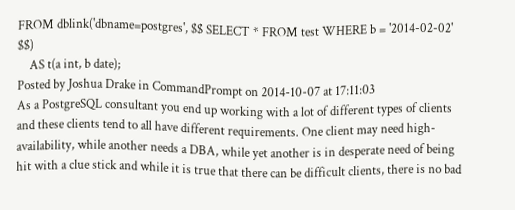FROM dblink('dbname=postgres', $$ SELECT * FROM test WHERE b = '2014-02-02' $$)
    AS t(a int, b date);
Posted by Joshua Drake in CommandPrompt on 2014-10-07 at 17:11:03
As a PostgreSQL consultant you end up working with a lot of different types of clients and these clients tend to all have different requirements. One client may need high-availability, while another needs a DBA, while yet another is in desperate need of being hit with a clue stick and while it is true that there can be difficult clients, there is no bad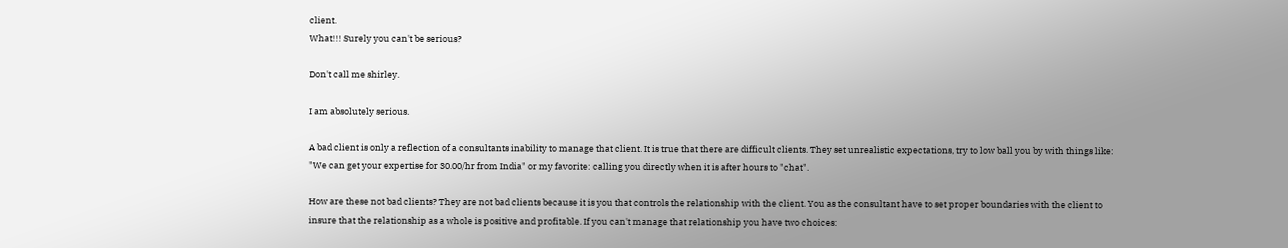client.
What!!! Surely you can't be serious?

Don't call me shirley.

I am absolutely serious.

A bad client is only a reflection of a consultants inability to manage that client. It is true that there are difficult clients. They set unrealistic expectations, try to low ball you by with things like: "We can get your expertise for 30.00/hr from India" or my favorite: calling you directly when it is after hours to "chat".

How are these not bad clients? They are not bad clients because it is you that controls the relationship with the client. You as the consultant have to set proper boundaries with the client to insure that the relationship as a whole is positive and profitable. If you can't manage that relationship you have two choices: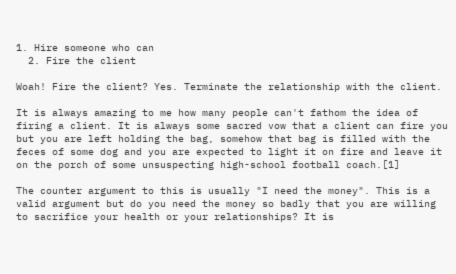1. Hire someone who can
  2. Fire the client

Woah! Fire the client? Yes. Terminate the relationship with the client.

It is always amazing to me how many people can't fathom the idea of firing a client. It is always some sacred vow that a client can fire you but you are left holding the bag, somehow that bag is filled with the feces of some dog and you are expected to light it on fire and leave it on the porch of some unsuspecting high-school football coach.[1]

The counter argument to this is usually "I need the money". This is a valid argument but do you need the money so badly that you are willing to sacrifice your health or your relationships? It is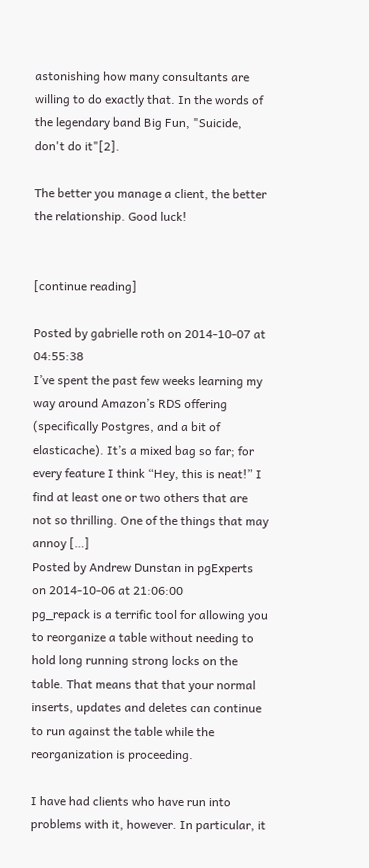astonishing how many consultants are willing to do exactly that. In the words of the legendary band Big Fun, "Suicide, don't do it"[2].

The better you manage a client, the better the relationship. Good luck!


[continue reading]

Posted by gabrielle roth on 2014-10-07 at 04:55:38
I’ve spent the past few weeks learning my way around Amazon’s RDS offering (specifically Postgres, and a bit of elasticache). It’s a mixed bag so far; for every feature I think “Hey, this is neat!” I find at least one or two others that are not so thrilling. One of the things that may annoy […]
Posted by Andrew Dunstan in pgExperts on 2014-10-06 at 21:06:00
pg_repack is a terrific tool for allowing you to reorganize a table without needing to hold long running strong locks on the table. That means that that your normal inserts, updates and deletes can continue to run against the table while the reorganization is proceeding.

I have had clients who have run into problems with it, however. In particular, it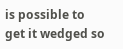is possible to get it wedged so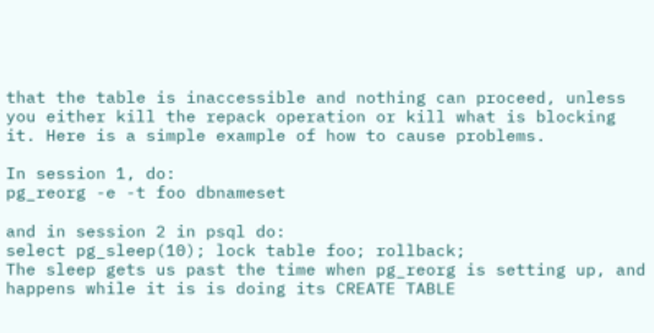that the table is inaccessible and nothing can proceed, unless you either kill the repack operation or kill what is blocking it. Here is a simple example of how to cause problems.

In session 1, do:
pg_reorg -e -t foo dbnameset

and in session 2 in psql do:
select pg_sleep(10); lock table foo; rollback;
The sleep gets us past the time when pg_reorg is setting up, and happens while it is is doing its CREATE TABLE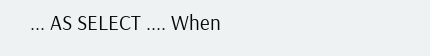... AS SELECT .... When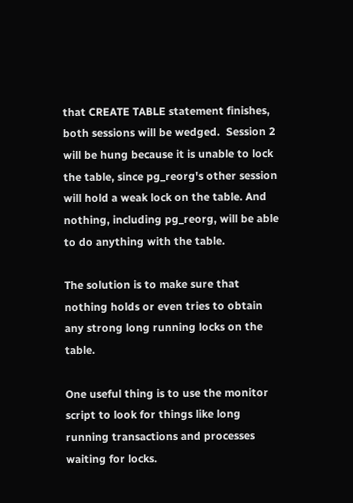that CREATE TABLE statement finishes, both sessions will be wedged.  Session 2 will be hung because it is unable to lock the table, since pg_reorg's other session will hold a weak lock on the table. And nothing, including pg_reorg, will be able to do anything with the table.

The solution is to make sure that nothing holds or even tries to obtain any strong long running locks on the table.

One useful thing is to use the monitor script to look for things like long running transactions and processes waiting for locks.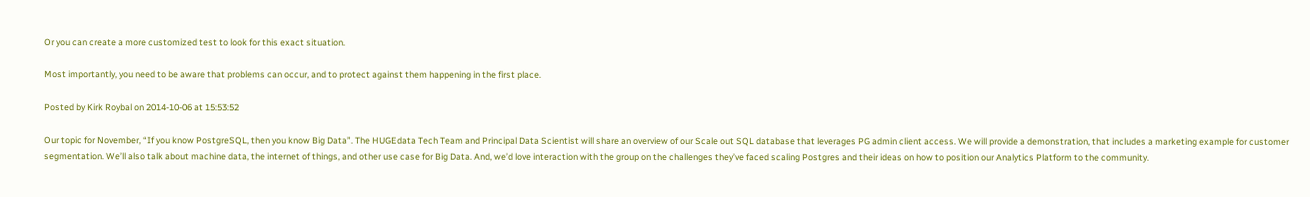Or you can create a more customized test to look for this exact situation.

Most importantly, you need to be aware that problems can occur, and to protect against them happening in the first place.

Posted by Kirk Roybal on 2014-10-06 at 15:53:52

Our topic for November, “If you know PostgreSQL, then you know Big Data”. The HUGEdata Tech Team and Principal Data Scientist will share an overview of our Scale out SQL database that leverages PG admin client access. We will provide a demonstration, that includes a marketing example for customer segmentation. We’ll also talk about machine data, the internet of things, and other use case for Big Data. And, we’d love interaction with the group on the challenges they’ve faced scaling Postgres and their ideas on how to position our Analytics Platform to the community.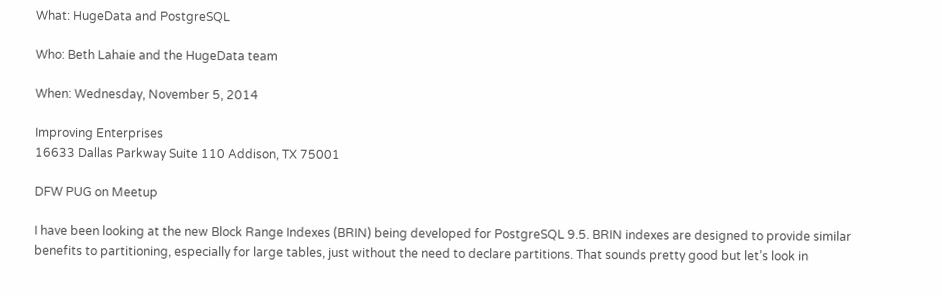What: HugeData and PostgreSQL

Who: Beth Lahaie and the HugeData team

When: Wednesday, November 5, 2014

Improving Enterprises
16633 Dallas Parkway Suite 110 Addison, TX 75001

DFW PUG on Meetup

I have been looking at the new Block Range Indexes (BRIN) being developed for PostgreSQL 9.5. BRIN indexes are designed to provide similar benefits to partitioning, especially for large tables, just without the need to declare partitions. That sounds pretty good but let’s look in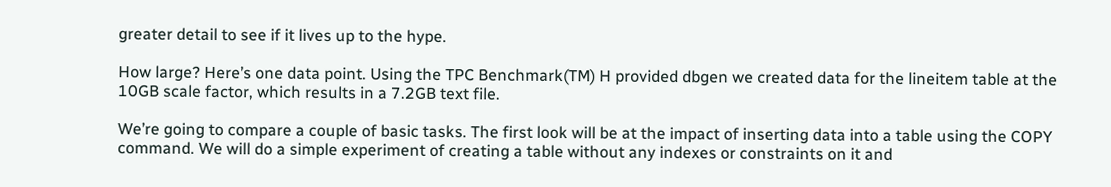greater detail to see if it lives up to the hype.

How large? Here’s one data point. Using the TPC Benchmark(TM) H provided dbgen we created data for the lineitem table at the 10GB scale factor, which results in a 7.2GB text file.

We’re going to compare a couple of basic tasks. The first look will be at the impact of inserting data into a table using the COPY command. We will do a simple experiment of creating a table without any indexes or constraints on it and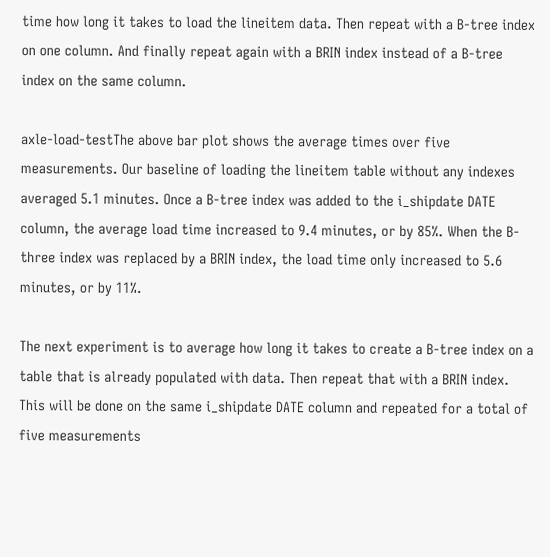time how long it takes to load the lineitem data. Then repeat with a B-tree index on one column. And finally repeat again with a BRIN index instead of a B-tree index on the same column.

axle-load-testThe above bar plot shows the average times over five measurements. Our baseline of loading the lineitem table without any indexes averaged 5.1 minutes. Once a B-tree index was added to the i_shipdate DATE column, the average load time increased to 9.4 minutes, or by 85%. When the B-three index was replaced by a BRIN index, the load time only increased to 5.6 minutes, or by 11%.

The next experiment is to average how long it takes to create a B-tree index on a table that is already populated with data. Then repeat that with a BRIN index. This will be done on the same i_shipdate DATE column and repeated for a total of five measurements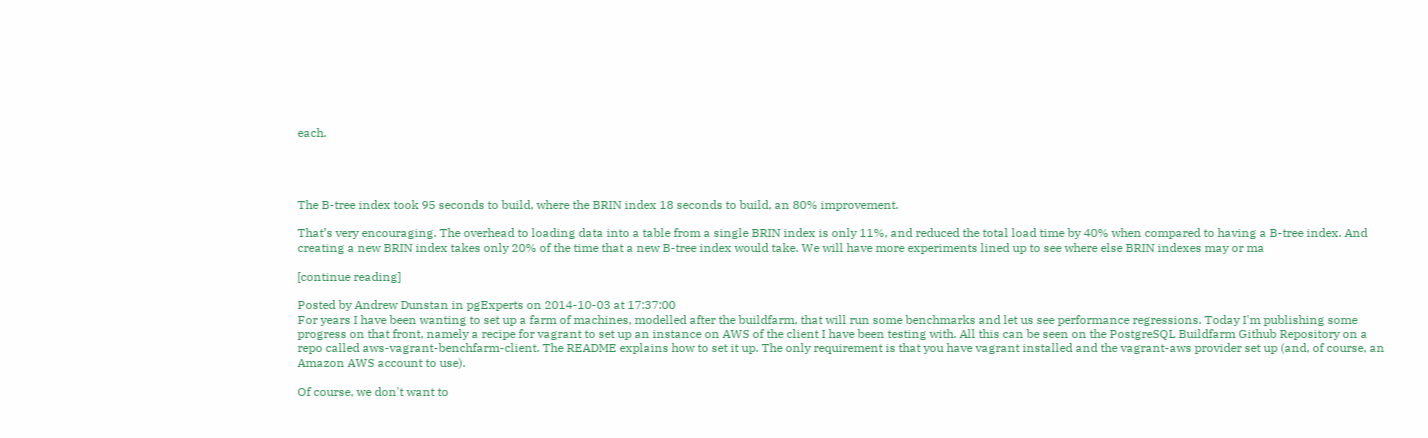each.




The B-tree index took 95 seconds to build, where the BRIN index 18 seconds to build, an 80% improvement.

That’s very encouraging. The overhead to loading data into a table from a single BRIN index is only 11%, and reduced the total load time by 40% when compared to having a B-tree index. And creating a new BRIN index takes only 20% of the time that a new B-tree index would take. We will have more experiments lined up to see where else BRIN indexes may or ma

[continue reading]

Posted by Andrew Dunstan in pgExperts on 2014-10-03 at 17:37:00
For years I have been wanting to set up a farm of machines, modelled after the buildfarm, that will run some benchmarks and let us see performance regressions. Today I'm publishing some progress on that front, namely a recipe for vagrant to set up an instance on AWS of the client I have been testing with. All this can be seen on the PostgreSQL Buildfarm Github Repository on a repo called aws-vagrant-benchfarm-client. The README explains how to set it up. The only requirement is that you have vagrant installed and the vagrant-aws provider set up (and, of course, an Amazon AWS account to use).

Of course, we don't want to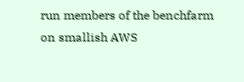run members of the benchfarm on smallish AWS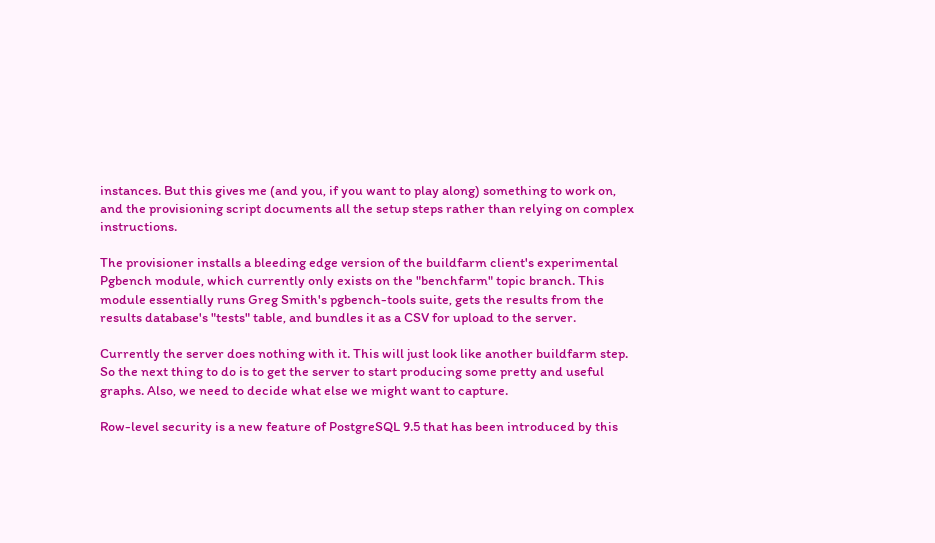instances. But this gives me (and you, if you want to play along) something to work on, and the provisioning script documents all the setup steps rather than relying on complex instructions.

The provisioner installs a bleeding edge version of the buildfarm client's experimental Pgbench module, which currently only exists on the "benchfarm" topic branch. This module essentially runs Greg Smith's pgbench-tools suite, gets the results from the results database's "tests" table, and bundles it as a CSV for upload to the server.

Currently the server does nothing with it. This will just look like another buildfarm step. So the next thing to do is to get the server to start producing some pretty and useful graphs. Also, we need to decide what else we might want to capture.

Row-level security is a new feature of PostgreSQL 9.5 that has been introduced by this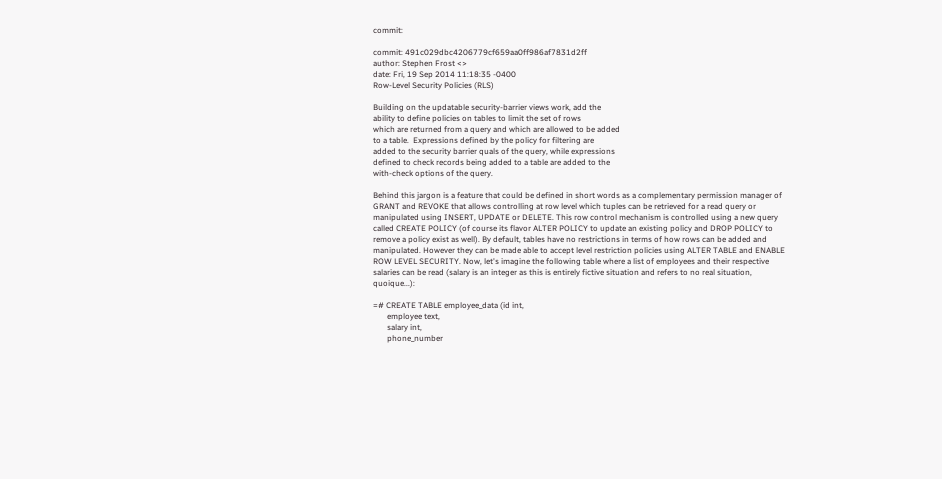commit:

commit: 491c029dbc4206779cf659aa0ff986af7831d2ff
author: Stephen Frost <>
date: Fri, 19 Sep 2014 11:18:35 -0400
Row-Level Security Policies (RLS)

Building on the updatable security-barrier views work, add the
ability to define policies on tables to limit the set of rows
which are returned from a query and which are allowed to be added
to a table.  Expressions defined by the policy for filtering are
added to the security barrier quals of the query, while expressions
defined to check records being added to a table are added to the
with-check options of the query.

Behind this jargon is a feature that could be defined in short words as a complementary permission manager of GRANT and REVOKE that allows controlling at row level which tuples can be retrieved for a read query or manipulated using INSERT, UPDATE or DELETE. This row control mechanism is controlled using a new query called CREATE POLICY (of course its flavor ALTER POLICY to update an existing policy and DROP POLICY to remove a policy exist as well). By default, tables have no restrictions in terms of how rows can be added and manipulated. However they can be made able to accept level restriction policies using ALTER TABLE and ENABLE ROW LEVEL SECURITY. Now, let's imagine the following table where a list of employees and their respective salaries can be read (salary is an integer as this is entirely fictive situation and refers to no real situation, quoique...):

=# CREATE TABLE employee_data (id int,
       employee text,
       salary int,
       phone_number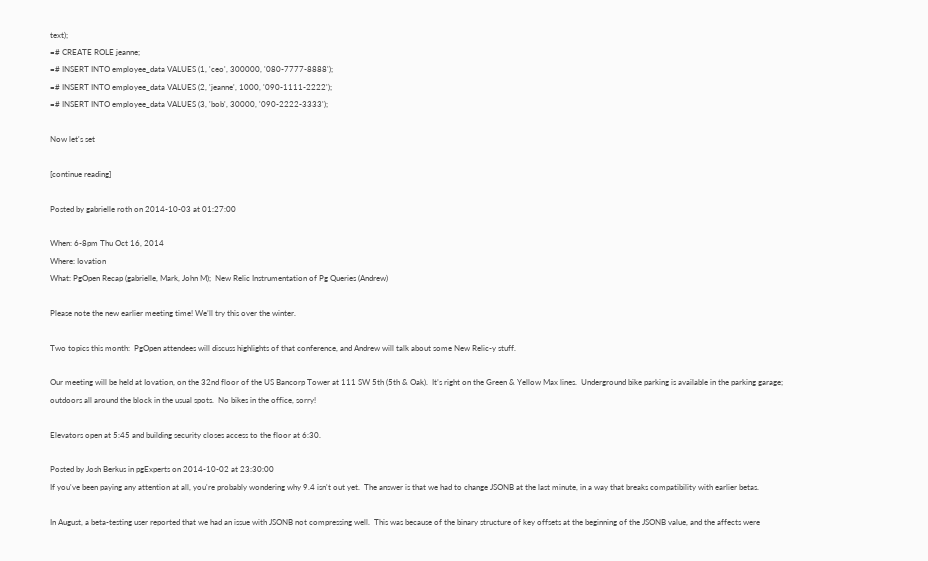text);
=# CREATE ROLE jeanne;
=# INSERT INTO employee_data VALUES (1, 'ceo', 300000, '080-7777-8888');
=# INSERT INTO employee_data VALUES (2, 'jeanne', 1000, '090-1111-2222');
=# INSERT INTO employee_data VALUES (3, 'bob', 30000, '090-2222-3333');

Now let's set

[continue reading]

Posted by gabrielle roth on 2014-10-03 at 01:27:00

When: 6-8pm Thu Oct 16, 2014
Where: Iovation
What: PgOpen Recap (gabrielle, Mark, John M);  New Relic Instrumentation of Pg Queries (Andrew)

Please note the new earlier meeting time! We’ll try this over the winter.

Two topics this month:  PgOpen attendees will discuss highlights of that conference, and Andrew will talk about some New Relic-y stuff.

Our meeting will be held at Iovation, on the 32nd floor of the US Bancorp Tower at 111 SW 5th (5th & Oak).  It’s right on the Green & Yellow Max lines.  Underground bike parking is available in the parking garage;  outdoors all around the block in the usual spots.  No bikes in the office, sorry!

Elevators open at 5:45 and building security closes access to the floor at 6:30.

Posted by Josh Berkus in pgExperts on 2014-10-02 at 23:30:00
If you've been paying any attention at all, you're probably wondering why 9.4 isn't out yet.  The answer is that we had to change JSONB at the last minute, in a way that breaks compatibility with earlier betas.

In August, a beta-testing user reported that we had an issue with JSONB not compressing well.  This was because of the binary structure of key offsets at the beginning of the JSONB value, and the affects were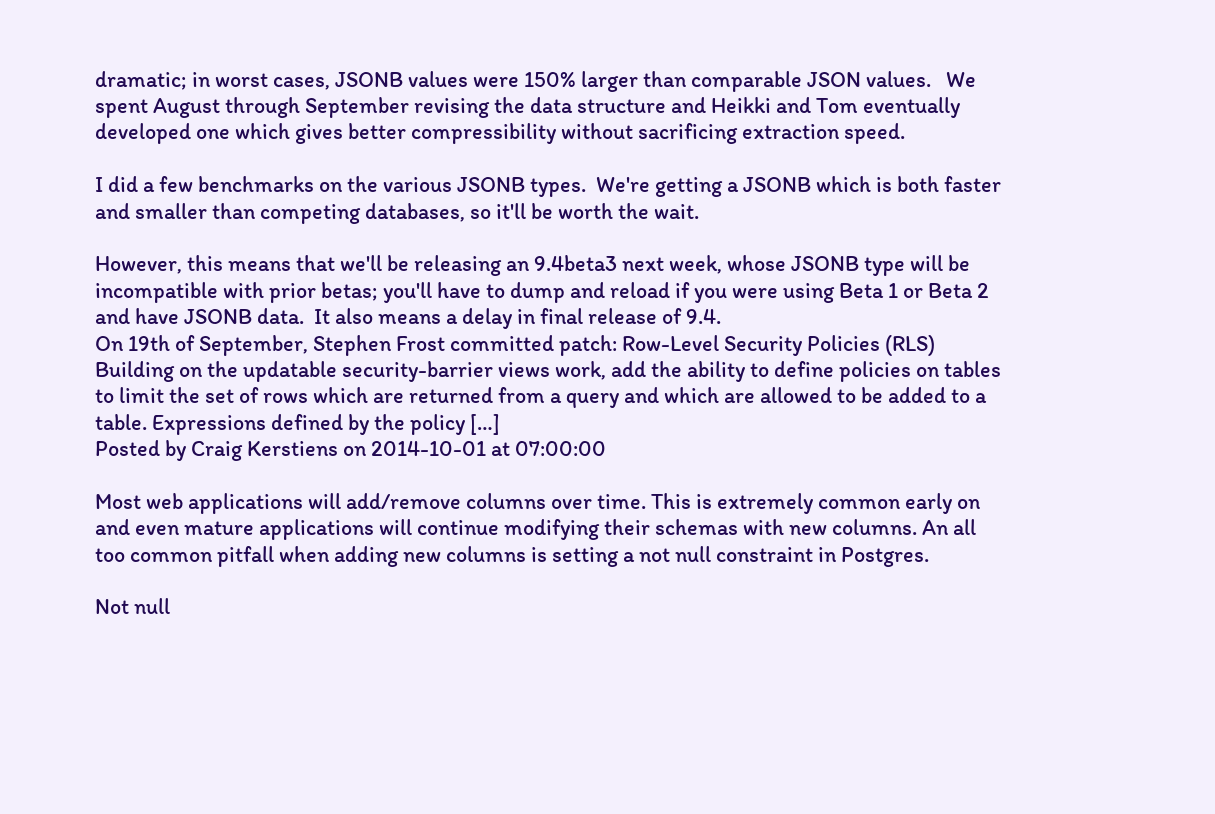dramatic; in worst cases, JSONB values were 150% larger than comparable JSON values.   We spent August through September revising the data structure and Heikki and Tom eventually developed one which gives better compressibility without sacrificing extraction speed.

I did a few benchmarks on the various JSONB types.  We're getting a JSONB which is both faster and smaller than competing databases, so it'll be worth the wait.

However, this means that we'll be releasing an 9.4beta3 next week, whose JSONB type will be incompatible with prior betas; you'll have to dump and reload if you were using Beta 1 or Beta 2 and have JSONB data.  It also means a delay in final release of 9.4.
On 19th of September, Stephen Frost committed patch: Row-Level Security Policies (RLS)   Building on the updatable security-barrier views work, add the ability to define policies on tables to limit the set of rows which are returned from a query and which are allowed to be added to a table. Expressions defined by the policy […]
Posted by Craig Kerstiens on 2014-10-01 at 07:00:00

Most web applications will add/remove columns over time. This is extremely common early on and even mature applications will continue modifying their schemas with new columns. An all too common pitfall when adding new columns is setting a not null constraint in Postgres.

Not null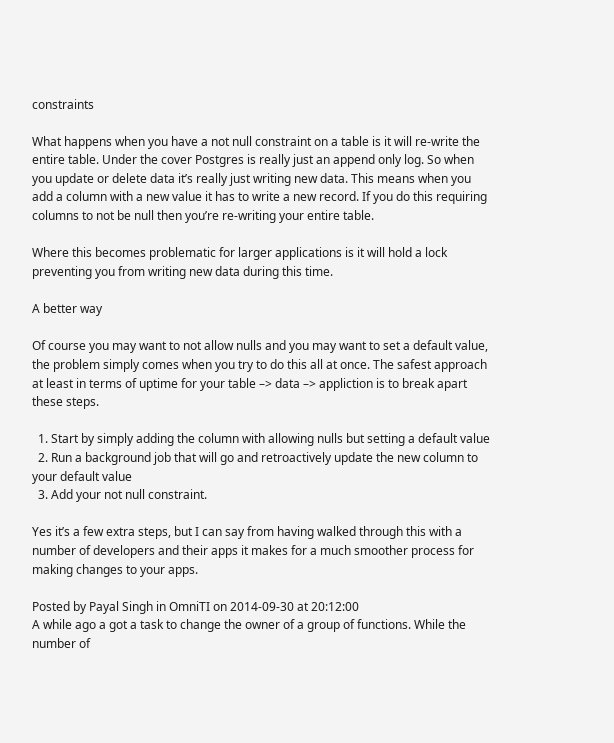constraints

What happens when you have a not null constraint on a table is it will re-write the entire table. Under the cover Postgres is really just an append only log. So when you update or delete data it’s really just writing new data. This means when you add a column with a new value it has to write a new record. If you do this requiring columns to not be null then you’re re-writing your entire table.

Where this becomes problematic for larger applications is it will hold a lock preventing you from writing new data during this time.

A better way

Of course you may want to not allow nulls and you may want to set a default value, the problem simply comes when you try to do this all at once. The safest approach at least in terms of uptime for your table –> data –> appliction is to break apart these steps.

  1. Start by simply adding the column with allowing nulls but setting a default value
  2. Run a background job that will go and retroactively update the new column to your default value
  3. Add your not null constraint.

Yes it’s a few extra steps, but I can say from having walked through this with a number of developers and their apps it makes for a much smoother process for making changes to your apps.

Posted by Payal Singh in OmniTI on 2014-09-30 at 20:12:00
A while ago a got a task to change the owner of a group of functions. While the number of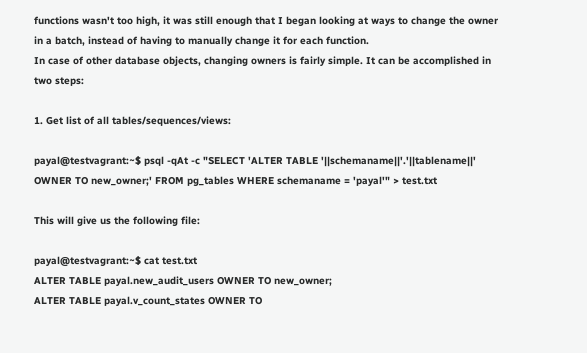functions wasn't too high, it was still enough that I began looking at ways to change the owner in a batch, instead of having to manually change it for each function.
In case of other database objects, changing owners is fairly simple. It can be accomplished in two steps:

1. Get list of all tables/sequences/views:

payal@testvagrant:~$ psql -qAt -c "SELECT 'ALTER TABLE '||schemaname||'.'||tablename||' OWNER TO new_owner;' FROM pg_tables WHERE schemaname = 'payal'" > test.txt

This will give us the following file:

payal@testvagrant:~$ cat test.txt
ALTER TABLE payal.new_audit_users OWNER TO new_owner;
ALTER TABLE payal.v_count_states OWNER TO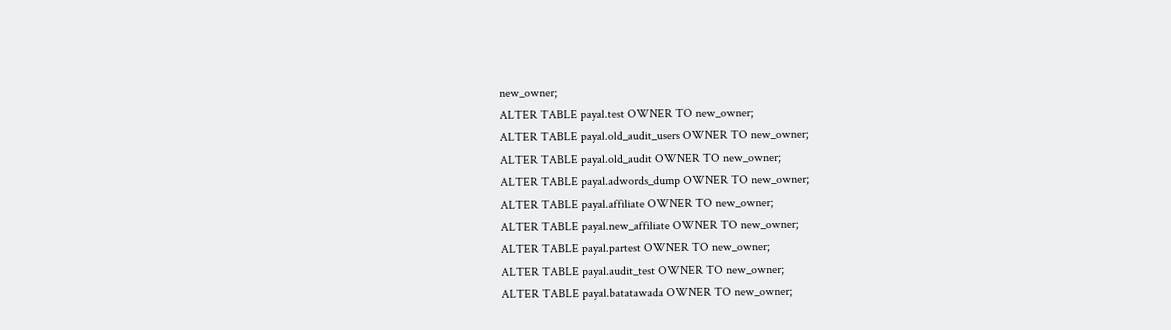new_owner;
ALTER TABLE payal.test OWNER TO new_owner;
ALTER TABLE payal.old_audit_users OWNER TO new_owner;
ALTER TABLE payal.old_audit OWNER TO new_owner;
ALTER TABLE payal.adwords_dump OWNER TO new_owner;
ALTER TABLE payal.affiliate OWNER TO new_owner;
ALTER TABLE payal.new_affiliate OWNER TO new_owner;
ALTER TABLE payal.partest OWNER TO new_owner;
ALTER TABLE payal.audit_test OWNER TO new_owner;
ALTER TABLE payal.batatawada OWNER TO new_owner;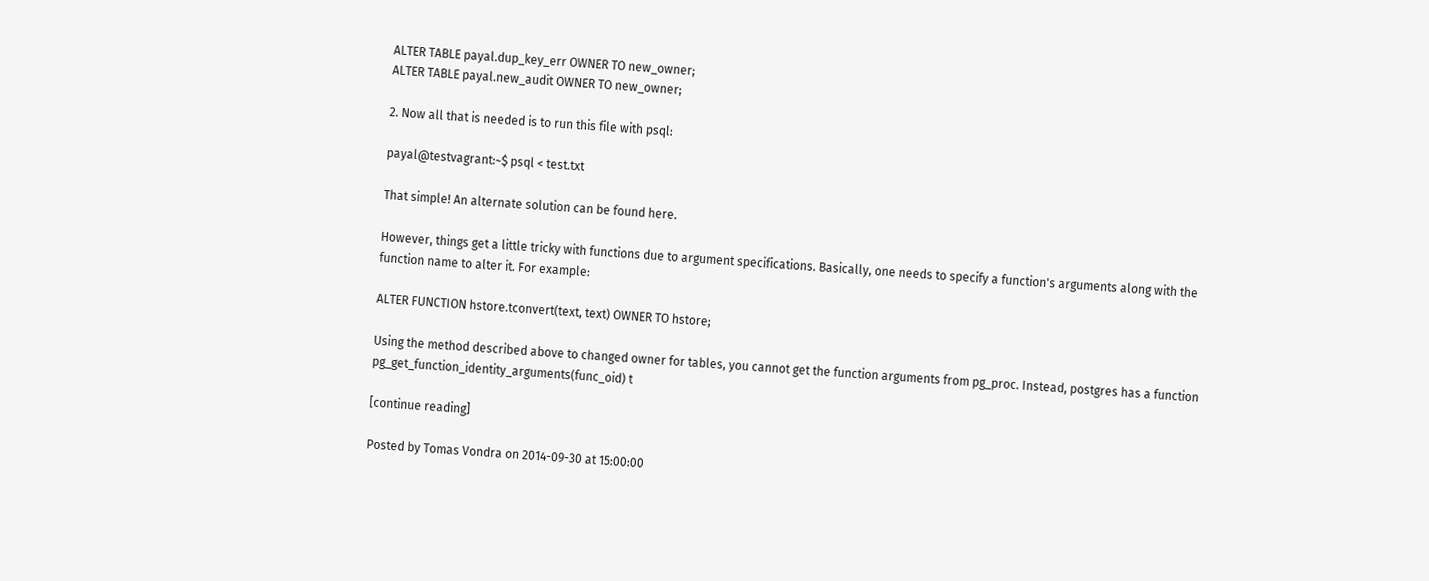ALTER TABLE payal.dup_key_err OWNER TO new_owner;
ALTER TABLE payal.new_audit OWNER TO new_owner;

2. Now all that is needed is to run this file with psql:

payal@testvagrant:~$ psql < test.txt

That simple! An alternate solution can be found here.

However, things get a little tricky with functions due to argument specifications. Basically, one needs to specify a function's arguments along with the function name to alter it. For example:

ALTER FUNCTION hstore.tconvert(text, text) OWNER TO hstore;

Using the method described above to changed owner for tables, you cannot get the function arguments from pg_proc. Instead, postgres has a function pg_get_function_identity_arguments(func_oid) t

[continue reading]

Posted by Tomas Vondra on 2014-09-30 at 15:00:00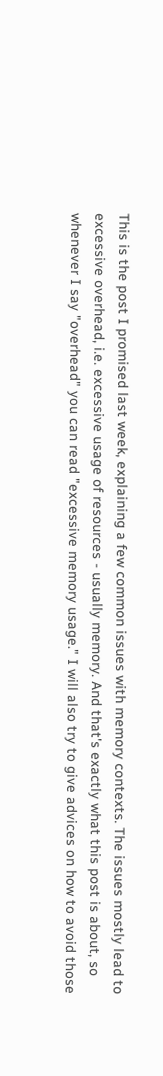This is the post I promised last week, explaining a few common issues with memory contexts. The issues mostly lead to excessive overhead, i.e. excessive usage of resources - usually memory. And that's exactly what this post is about, so whenever I say "overhead" you can read "excessive memory usage." I will also try to give advices on how to avoid those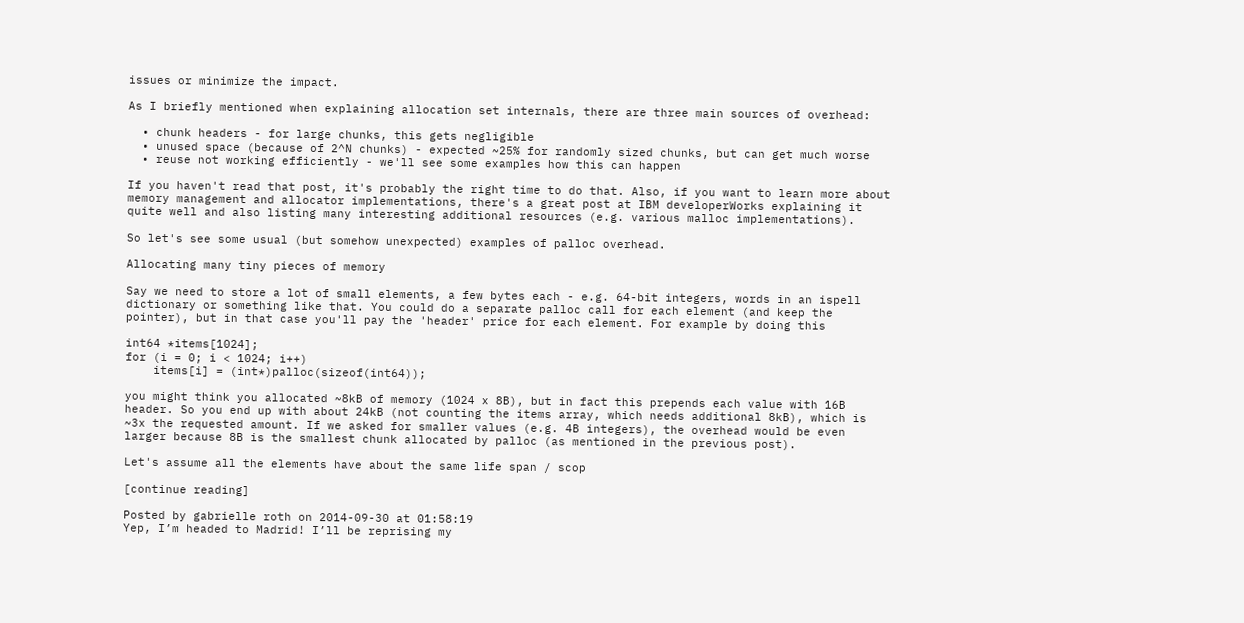issues or minimize the impact.

As I briefly mentioned when explaining allocation set internals, there are three main sources of overhead:

  • chunk headers - for large chunks, this gets negligible
  • unused space (because of 2^N chunks) - expected ~25% for randomly sized chunks, but can get much worse
  • reuse not working efficiently - we'll see some examples how this can happen

If you haven't read that post, it's probably the right time to do that. Also, if you want to learn more about memory management and allocator implementations, there's a great post at IBM developerWorks explaining it quite well and also listing many interesting additional resources (e.g. various malloc implementations).

So let's see some usual (but somehow unexpected) examples of palloc overhead.

Allocating many tiny pieces of memory

Say we need to store a lot of small elements, a few bytes each - e.g. 64-bit integers, words in an ispell dictionary or something like that. You could do a separate palloc call for each element (and keep the pointer), but in that case you'll pay the 'header' price for each element. For example by doing this

int64 *items[1024];
for (i = 0; i < 1024; i++)
    items[i] = (int*)palloc(sizeof(int64));

you might think you allocated ~8kB of memory (1024 x 8B), but in fact this prepends each value with 16B header. So you end up with about 24kB (not counting the items array, which needs additional 8kB), which is ~3x the requested amount. If we asked for smaller values (e.g. 4B integers), the overhead would be even larger because 8B is the smallest chunk allocated by palloc (as mentioned in the previous post).

Let's assume all the elements have about the same life span / scop

[continue reading]

Posted by gabrielle roth on 2014-09-30 at 01:58:19
Yep, I’m headed to Madrid! I’ll be reprising my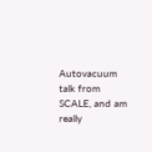Autovacuum talk from SCALE, and am really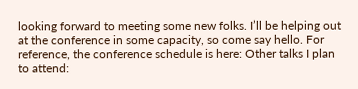looking forward to meeting some new folks. I’ll be helping out at the conference in some capacity, so come say hello. For reference, the conference schedule is here: Other talks I plan to attend: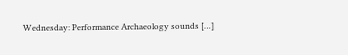Wednesday: Performance Archaeology sounds […]